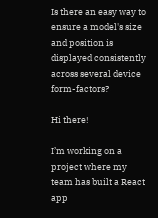Is there an easy way to ensure a model's size and position is displayed consistently across several device form-factors?

Hi there!

I’m working on a project where my team has built a React app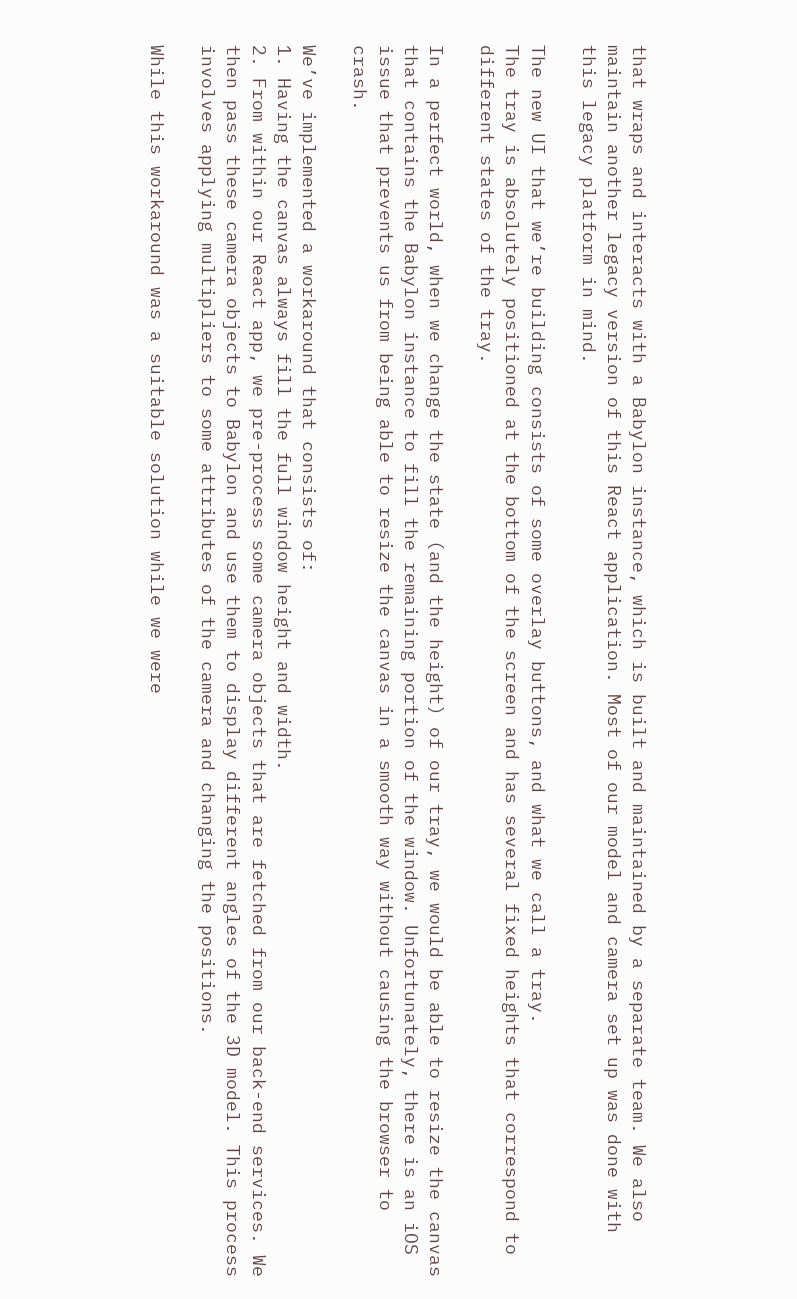that wraps and interacts with a Babylon instance, which is built and maintained by a separate team. We also maintain another legacy version of this React application. Most of our model and camera set up was done with this legacy platform in mind.

The new UI that we’re building consists of some overlay buttons, and what we call a tray.
The tray is absolutely positioned at the bottom of the screen and has several fixed heights that correspond to different states of the tray.

In a perfect world, when we change the state (and the height) of our tray, we would be able to resize the canvas that contains the Babylon instance to fill the remaining portion of the window. Unfortunately, there is an iOS issue that prevents us from being able to resize the canvas in a smooth way without causing the browser to crash.

We’ve implemented a workaround that consists of:
1. Having the canvas always fill the full window height and width.
2. From within our React app, we pre-process some camera objects that are fetched from our back-end services. We then pass these camera objects to Babylon and use them to display different angles of the 3D model. This process involves applying multipliers to some attributes of the camera and changing the positions.

While this workaround was a suitable solution while we were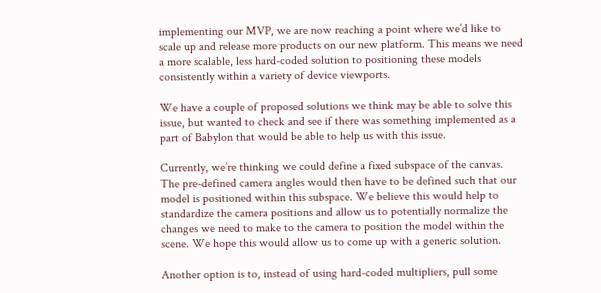implementing our MVP, we are now reaching a point where we’d like to scale up and release more products on our new platform. This means we need a more scalable, less hard-coded solution to positioning these models consistently within a variety of device viewports.

We have a couple of proposed solutions we think may be able to solve this issue, but wanted to check and see if there was something implemented as a part of Babylon that would be able to help us with this issue.

Currently, we’re thinking we could define a fixed subspace of the canvas. The pre-defined camera angles would then have to be defined such that our model is positioned within this subspace. We believe this would help to standardize the camera positions and allow us to potentially normalize the changes we need to make to the camera to position the model within the scene. We hope this would allow us to come up with a generic solution.

Another option is to, instead of using hard-coded multipliers, pull some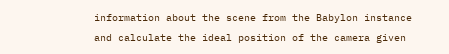information about the scene from the Babylon instance and calculate the ideal position of the camera given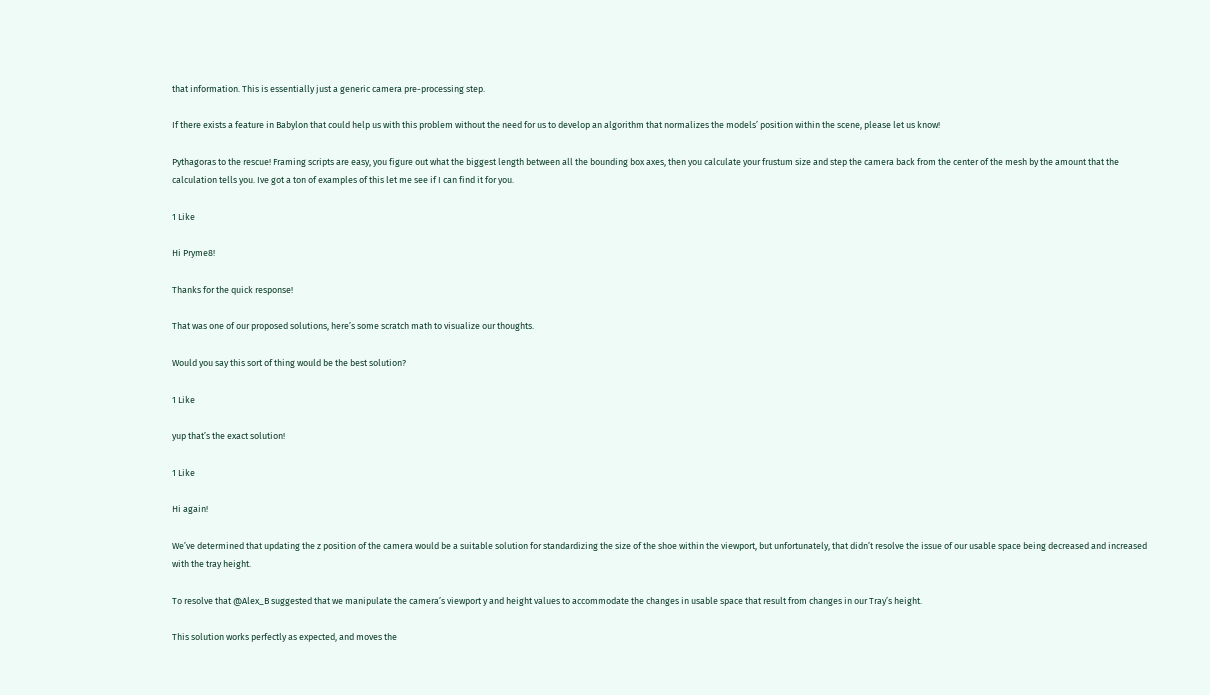that information. This is essentially just a generic camera pre-processing step.

If there exists a feature in Babylon that could help us with this problem without the need for us to develop an algorithm that normalizes the models’ position within the scene, please let us know!

Pythagoras to the rescue! Framing scripts are easy, you figure out what the biggest length between all the bounding box axes, then you calculate your frustum size and step the camera back from the center of the mesh by the amount that the calculation tells you. Ive got a ton of examples of this let me see if I can find it for you.

1 Like

Hi Pryme8!

Thanks for the quick response!

That was one of our proposed solutions, here’s some scratch math to visualize our thoughts.

Would you say this sort of thing would be the best solution?

1 Like

yup that’s the exact solution!

1 Like

Hi again!

We’ve determined that updating the z position of the camera would be a suitable solution for standardizing the size of the shoe within the viewport, but unfortunately, that didn’t resolve the issue of our usable space being decreased and increased with the tray height.

To resolve that @Alex_B suggested that we manipulate the camera’s viewport y and height values to accommodate the changes in usable space that result from changes in our Tray’s height.

This solution works perfectly as expected, and moves the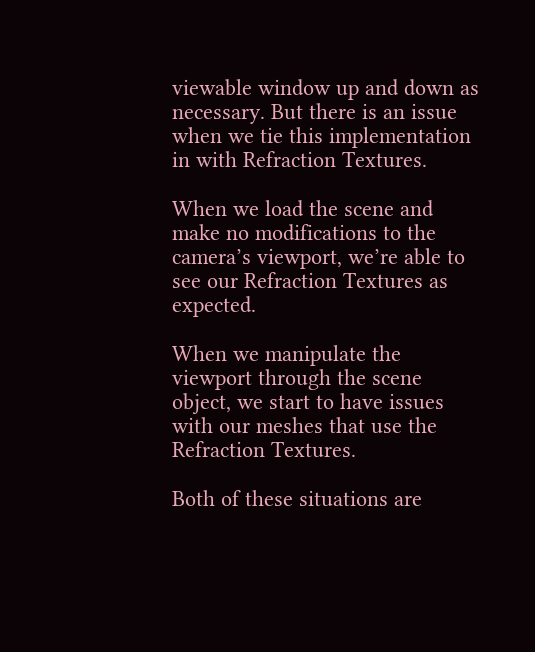viewable window up and down as necessary. But there is an issue when we tie this implementation in with Refraction Textures.

When we load the scene and make no modifications to the camera’s viewport, we’re able to see our Refraction Textures as expected.

When we manipulate the viewport through the scene object, we start to have issues with our meshes that use the Refraction Textures.

Both of these situations are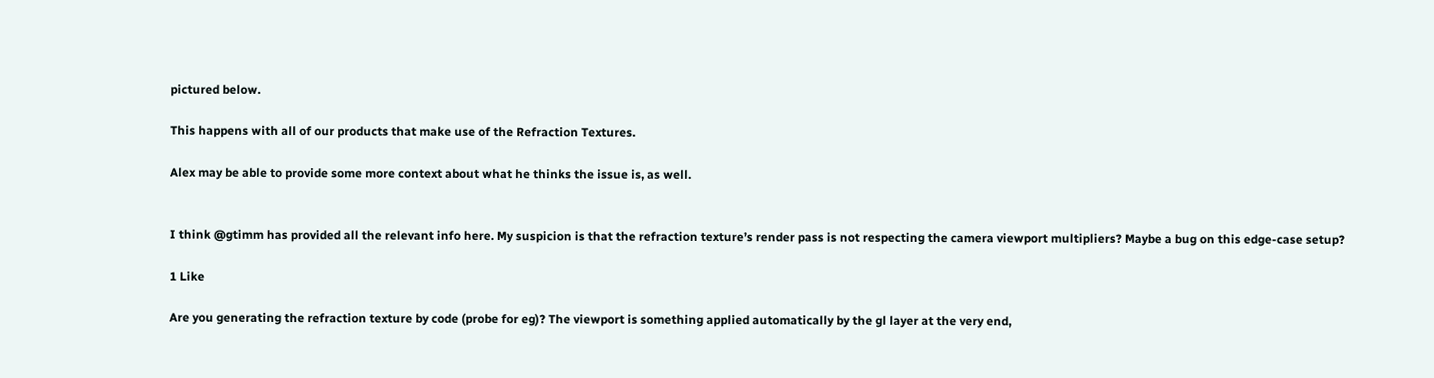pictured below.

This happens with all of our products that make use of the Refraction Textures.

Alex may be able to provide some more context about what he thinks the issue is, as well.


I think @gtimm has provided all the relevant info here. My suspicion is that the refraction texture’s render pass is not respecting the camera viewport multipliers? Maybe a bug on this edge-case setup?

1 Like

Are you generating the refraction texture by code (probe for eg)? The viewport is something applied automatically by the gl layer at the very end,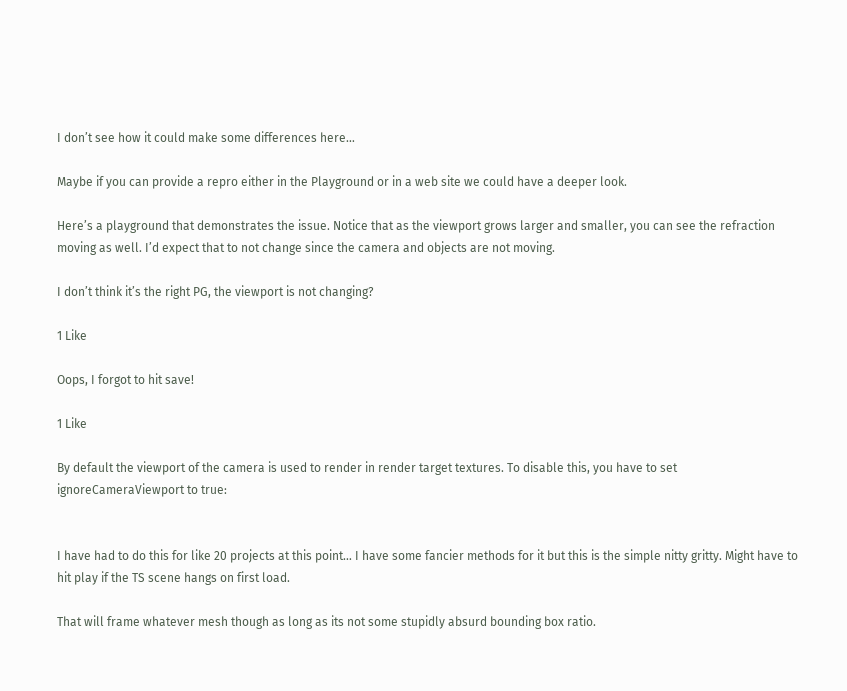I don’t see how it could make some differences here…

Maybe if you can provide a repro either in the Playground or in a web site we could have a deeper look.

Here’s a playground that demonstrates the issue. Notice that as the viewport grows larger and smaller, you can see the refraction moving as well. I’d expect that to not change since the camera and objects are not moving.

I don’t think it’s the right PG, the viewport is not changing?

1 Like

Oops, I forgot to hit save!

1 Like

By default the viewport of the camera is used to render in render target textures. To disable this, you have to set ignoreCameraViewport to true:


I have had to do this for like 20 projects at this point… I have some fancier methods for it but this is the simple nitty gritty. Might have to hit play if the TS scene hangs on first load.

That will frame whatever mesh though as long as its not some stupidly absurd bounding box ratio.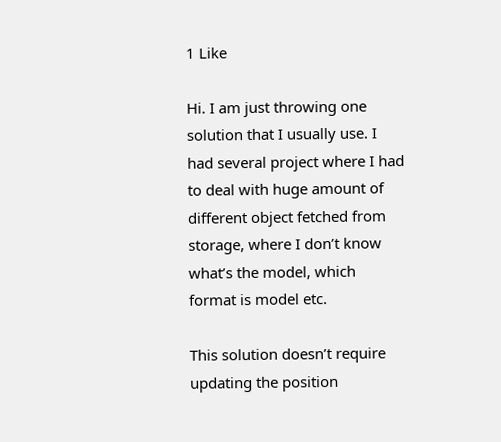1 Like

Hi. I am just throwing one solution that I usually use. I had several project where I had to deal with huge amount of different object fetched from storage, where I don’t know what’s the model, which format is model etc.

This solution doesn’t require updating the position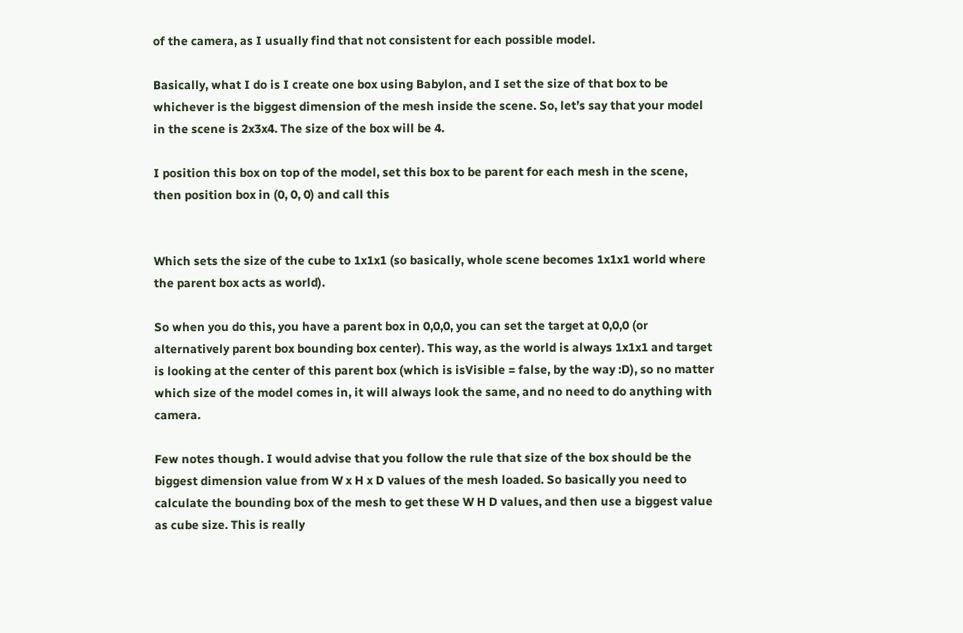of the camera, as I usually find that not consistent for each possible model.

Basically, what I do is I create one box using Babylon, and I set the size of that box to be whichever is the biggest dimension of the mesh inside the scene. So, let’s say that your model in the scene is 2x3x4. The size of the box will be 4.

I position this box on top of the model, set this box to be parent for each mesh in the scene, then position box in (0, 0, 0) and call this


Which sets the size of the cube to 1x1x1 (so basically, whole scene becomes 1x1x1 world where the parent box acts as world).

So when you do this, you have a parent box in 0,0,0, you can set the target at 0,0,0 (or alternatively parent box bounding box center). This way, as the world is always 1x1x1 and target is looking at the center of this parent box (which is isVisible = false, by the way :D), so no matter which size of the model comes in, it will always look the same, and no need to do anything with camera.

Few notes though. I would advise that you follow the rule that size of the box should be the biggest dimension value from W x H x D values of the mesh loaded. So basically you need to calculate the bounding box of the mesh to get these W H D values, and then use a biggest value as cube size. This is really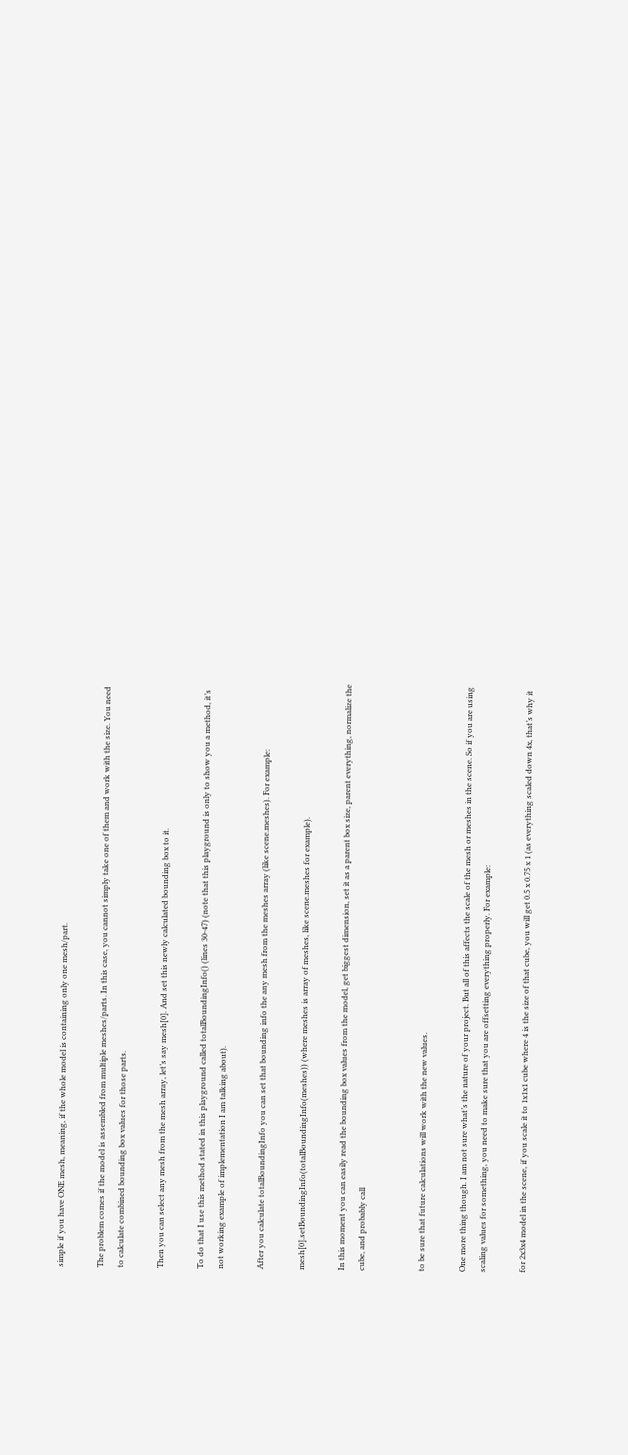simple if you have ONE mesh, meaning, if the whole model is containing only one mesh/part.

The problem comes if the model is assembled from multiple meshes/parts. In this case, you cannot simply take one of them and work with the size. You need to calculate combined bounding box values for those parts.

Then you can select any mesh from the mesh array, let’s say mesh[0]. And set this newly calculated bounding box to it.

To do that I use this method stated in this playground called totalBoundingInfo() (lines 30-47) (note that this playground is only to show you a method, it’s not working example of implementation I am talking about).

After you calculate totalBoundingInfo you can set that bounding info the any mesh from the meshes array (like scene.meshes). For example:

mesh[0].setBoundingInfo(totalBoundingInfo(meshes)) (where meshes is array of meshes, like scene.meshes for example).

In this moment you can easily read the bounding box values from the model, get biggest dimension, set it as a parent box size, parent everything, normalize the cube, and probably call


to be sure that future calculations will work with the new values.

One more thing though. I am not sure what’s the nature of your project. But all of this affects the scale of the mesh or meshes in the scene. So if you are using scaling values for something, you need to make sure that you are offsetting everything properly. For example:

for 2x3x4 model in the scene, if you scale it to 1x1x1 cube where 4 is the size of that cube, you will get 0.5 x 0.75 x 1 (as everything scaled down 4x, that’s why it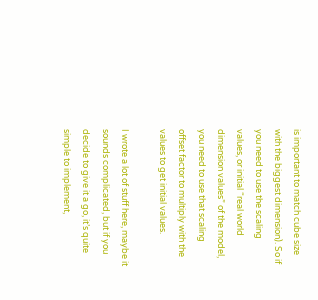is important to match cube size with the biggest dimension). So if you need to use the scaling values, or initial “real world dimension values” of the model, you need to use that scaling offset factor to multiply with the values to get initial values.

I wrote a lot of stuff here, maybe it sounds complicated, but if you decide to give it a go, it’s quite simple to implement,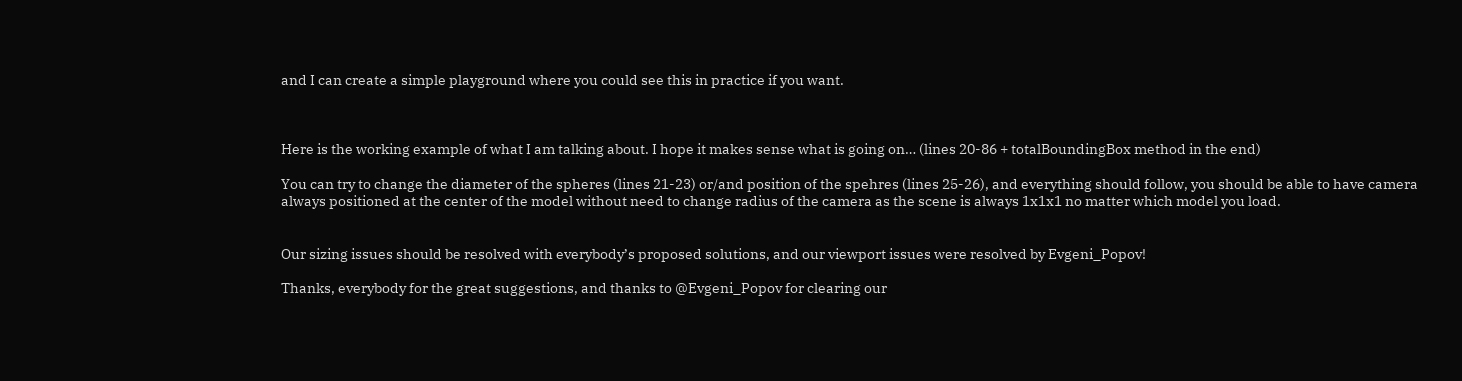and I can create a simple playground where you could see this in practice if you want.



Here is the working example of what I am talking about. I hope it makes sense what is going on… (lines 20-86 + totalBoundingBox method in the end)

You can try to change the diameter of the spheres (lines 21-23) or/and position of the spehres (lines 25-26), and everything should follow, you should be able to have camera always positioned at the center of the model without need to change radius of the camera as the scene is always 1x1x1 no matter which model you load.


Our sizing issues should be resolved with everybody’s proposed solutions, and our viewport issues were resolved by Evgeni_Popov!

Thanks, everybody for the great suggestions, and thanks to @Evgeni_Popov for clearing our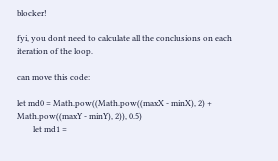blocker!

fyi, you dont need to calculate all the conclusions on each iteration of the loop.

can move this code:

let md0 = Math.pow((Math.pow((maxX - minX), 2) + Math.pow((maxY - minY), 2)), 0.5)
        let md1 =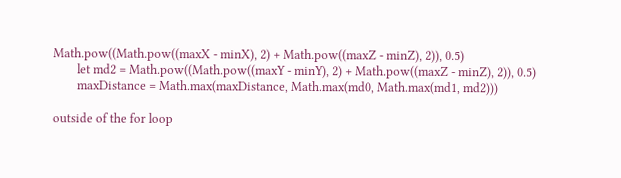Math.pow((Math.pow((maxX - minX), 2) + Math.pow((maxZ - minZ), 2)), 0.5)
        let md2 = Math.pow((Math.pow((maxY - minY), 2) + Math.pow((maxZ - minZ), 2)), 0.5)
        maxDistance = Math.max(maxDistance, Math.max(md0, Math.max(md1, md2)))

outside of the for loop